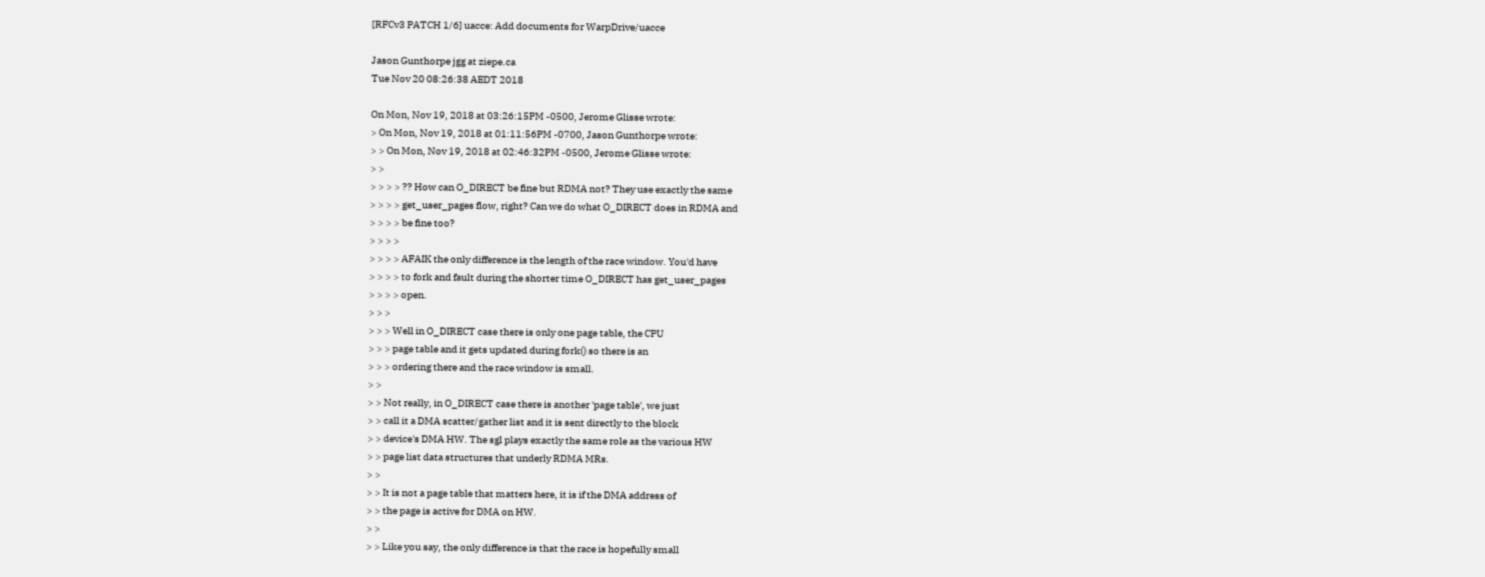[RFCv3 PATCH 1/6] uacce: Add documents for WarpDrive/uacce

Jason Gunthorpe jgg at ziepe.ca
Tue Nov 20 08:26:38 AEDT 2018

On Mon, Nov 19, 2018 at 03:26:15PM -0500, Jerome Glisse wrote:
> On Mon, Nov 19, 2018 at 01:11:56PM -0700, Jason Gunthorpe wrote:
> > On Mon, Nov 19, 2018 at 02:46:32PM -0500, Jerome Glisse wrote:
> >
> > > > ?? How can O_DIRECT be fine but RDMA not? They use exactly the same
> > > > get_user_pages flow, right? Can we do what O_DIRECT does in RDMA and
> > > > be fine too?
> > > >
> > > > AFAIK the only difference is the length of the race window. You'd have
> > > > to fork and fault during the shorter time O_DIRECT has get_user_pages
> > > > open.
> > >
> > > Well in O_DIRECT case there is only one page table, the CPU
> > > page table and it gets updated during fork() so there is an
> > > ordering there and the race window is small.
> >
> > Not really, in O_DIRECT case there is another 'page table', we just
> > call it a DMA scatter/gather list and it is sent directly to the block
> > device's DMA HW. The sgl plays exactly the same role as the various HW
> > page list data structures that underly RDMA MRs.
> >
> > It is not a page table that matters here, it is if the DMA address of
> > the page is active for DMA on HW.
> >
> > Like you say, the only difference is that the race is hopefully small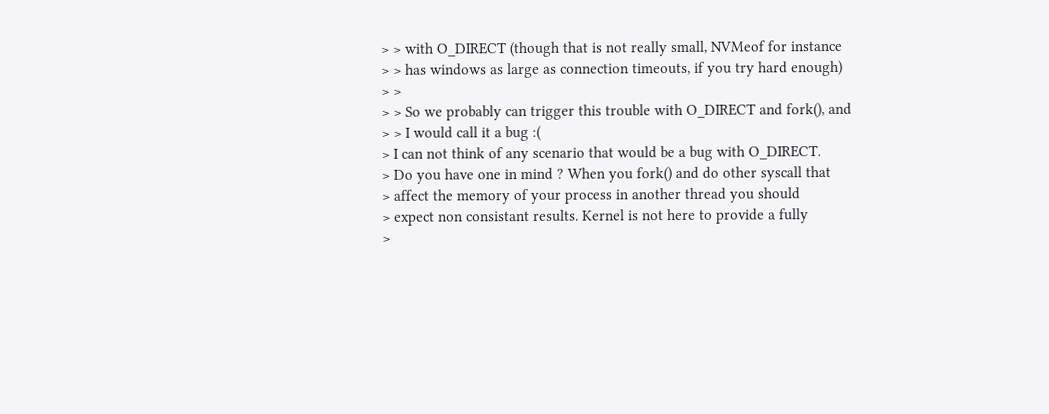> > with O_DIRECT (though that is not really small, NVMeof for instance
> > has windows as large as connection timeouts, if you try hard enough)
> >
> > So we probably can trigger this trouble with O_DIRECT and fork(), and
> > I would call it a bug :(
> I can not think of any scenario that would be a bug with O_DIRECT.
> Do you have one in mind ? When you fork() and do other syscall that
> affect the memory of your process in another thread you should
> expect non consistant results. Kernel is not here to provide a fully
>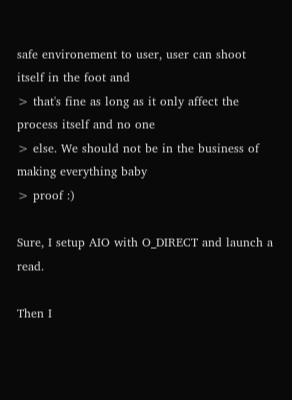safe environement to user, user can shoot itself in the foot and
> that's fine as long as it only affect the process itself and no one
> else. We should not be in the business of making everything baby
> proof :)

Sure, I setup AIO with O_DIRECT and launch a read.

Then I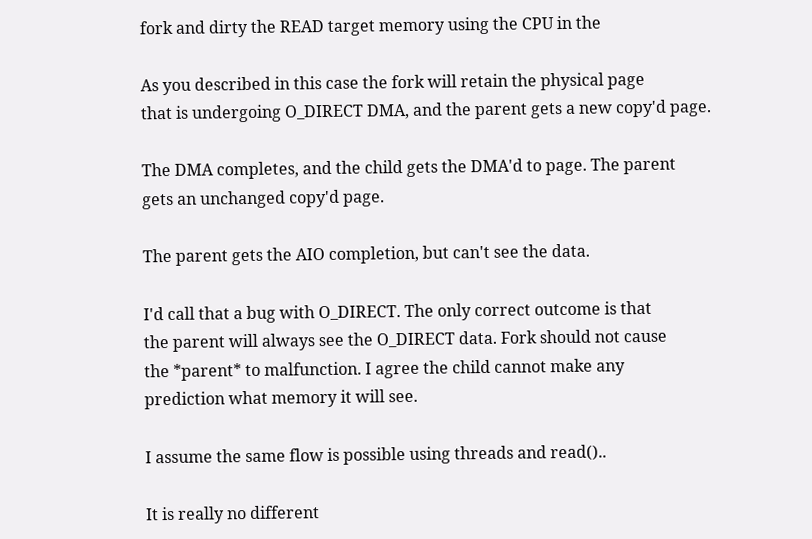fork and dirty the READ target memory using the CPU in the

As you described in this case the fork will retain the physical page
that is undergoing O_DIRECT DMA, and the parent gets a new copy'd page.

The DMA completes, and the child gets the DMA'd to page. The parent
gets an unchanged copy'd page.

The parent gets the AIO completion, but can't see the data.

I'd call that a bug with O_DIRECT. The only correct outcome is that
the parent will always see the O_DIRECT data. Fork should not cause
the *parent* to malfunction. I agree the child cannot make any
prediction what memory it will see.

I assume the same flow is possible using threads and read()..

It is really no different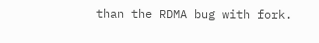than the RDMA bug with fork.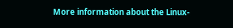More information about the Linux-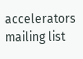accelerators mailing list